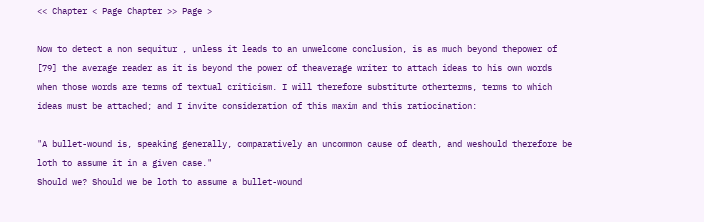<< Chapter < Page Chapter >> Page >

Now to detect a non sequitur , unless it leads to an unwelcome conclusion, is as much beyond thepower of [79] the average reader as it is beyond the power of theaverage writer to attach ideas to his own words when those words are terms of textual criticism. I will therefore substitute otherterms, terms to which ideas must be attached; and I invite consideration of this maxim and this ratiocination:

"A bullet-wound is, speaking generally, comparatively an uncommon cause of death, and weshould therefore be loth to assume it in a given case."
Should we? Should we be loth to assume a bullet-wound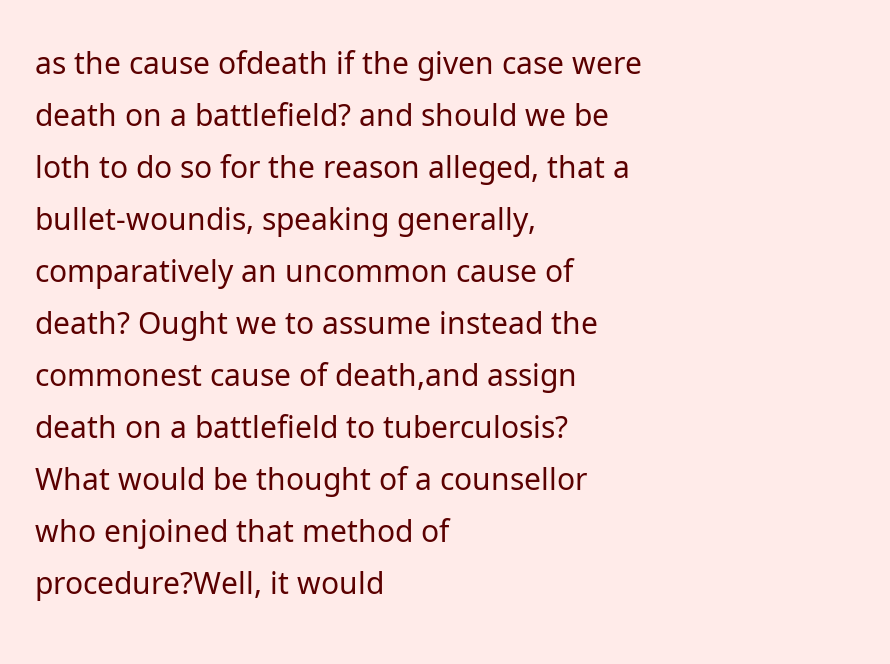as the cause ofdeath if the given case were death on a battlefield? and should we be loth to do so for the reason alleged, that a bullet-woundis, speaking generally, comparatively an uncommon cause of death? Ought we to assume instead the commonest cause of death,and assign death on a battlefield to tuberculosis? What would be thought of a counsellor who enjoined that method of procedure?Well, it would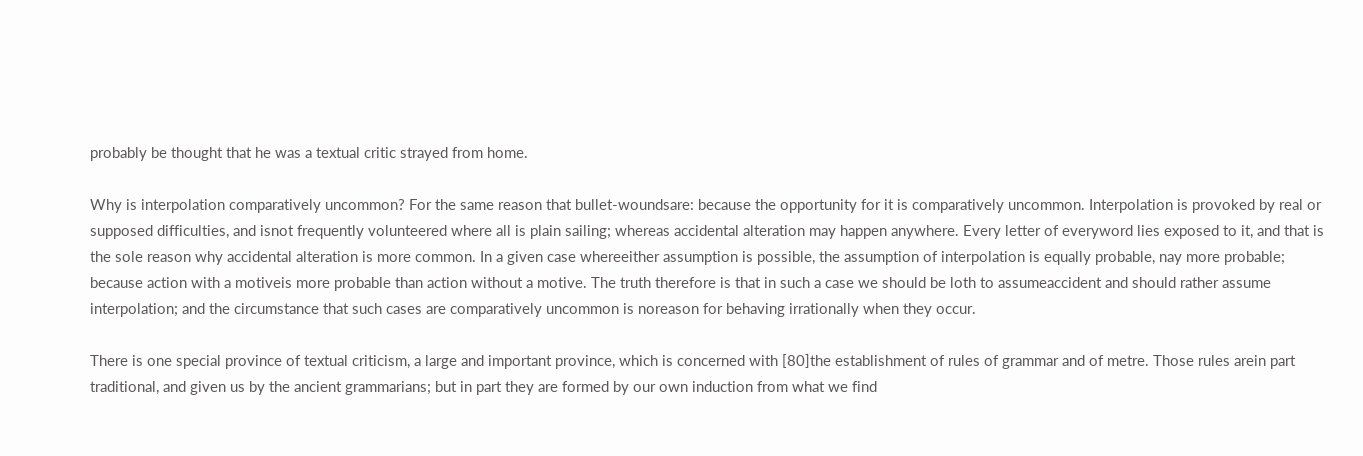probably be thought that he was a textual critic strayed from home.

Why is interpolation comparatively uncommon? For the same reason that bullet-woundsare: because the opportunity for it is comparatively uncommon. Interpolation is provoked by real or supposed difficulties, and isnot frequently volunteered where all is plain sailing; whereas accidental alteration may happen anywhere. Every letter of everyword lies exposed to it, and that is the sole reason why accidental alteration is more common. In a given case whereeither assumption is possible, the assumption of interpolation is equally probable, nay more probable; because action with a motiveis more probable than action without a motive. The truth therefore is that in such a case we should be loth to assumeaccident and should rather assume interpolation; and the circumstance that such cases are comparatively uncommon is noreason for behaving irrationally when they occur.

There is one special province of textual criticism, a large and important province, which is concerned with [80]the establishment of rules of grammar and of metre. Those rules arein part traditional, and given us by the ancient grammarians; but in part they are formed by our own induction from what we find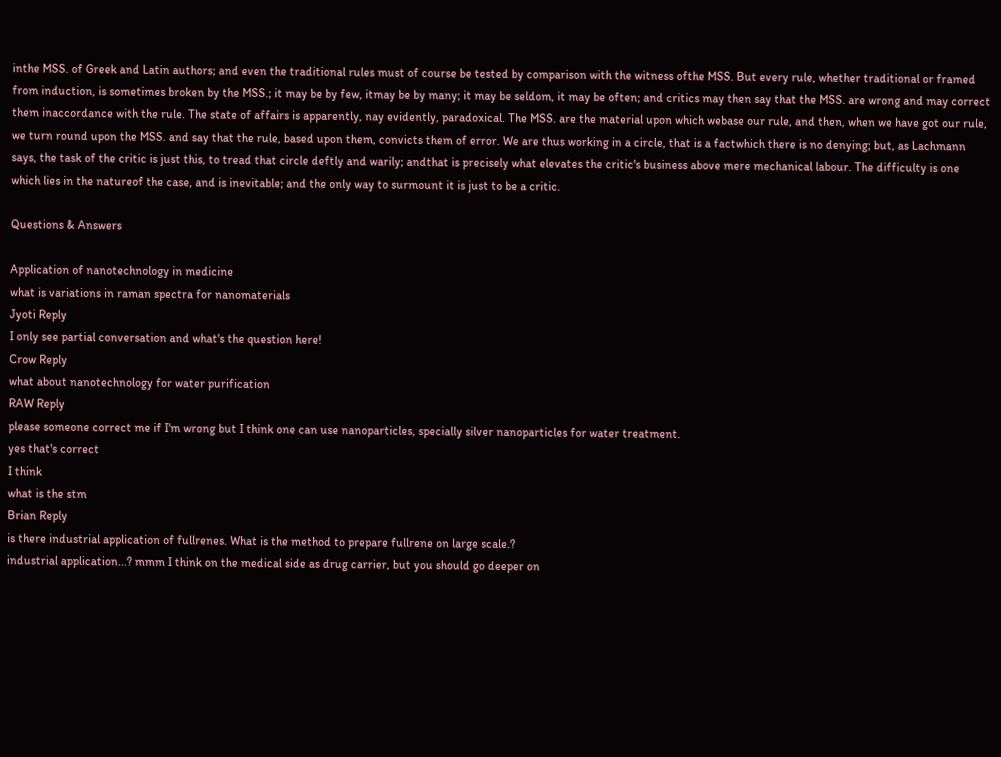inthe MSS. of Greek and Latin authors; and even the traditional rules must of course be tested by comparison with the witness ofthe MSS. But every rule, whether traditional or framed from induction, is sometimes broken by the MSS.; it may be by few, itmay be by many; it may be seldom, it may be often; and critics may then say that the MSS. are wrong and may correct them inaccordance with the rule. The state of affairs is apparently, nay evidently, paradoxical. The MSS. are the material upon which webase our rule, and then, when we have got our rule, we turn round upon the MSS. and say that the rule, based upon them, convicts them of error. We are thus working in a circle, that is a factwhich there is no denying; but, as Lachmann says, the task of the critic is just this, to tread that circle deftly and warily; andthat is precisely what elevates the critic's business above mere mechanical labour. The difficulty is one which lies in the natureof the case, and is inevitable; and the only way to surmount it is just to be a critic.

Questions & Answers

Application of nanotechnology in medicine
what is variations in raman spectra for nanomaterials
Jyoti Reply
I only see partial conversation and what's the question here!
Crow Reply
what about nanotechnology for water purification
RAW Reply
please someone correct me if I'm wrong but I think one can use nanoparticles, specially silver nanoparticles for water treatment.
yes that's correct
I think
what is the stm
Brian Reply
is there industrial application of fullrenes. What is the method to prepare fullrene on large scale.?
industrial application...? mmm I think on the medical side as drug carrier, but you should go deeper on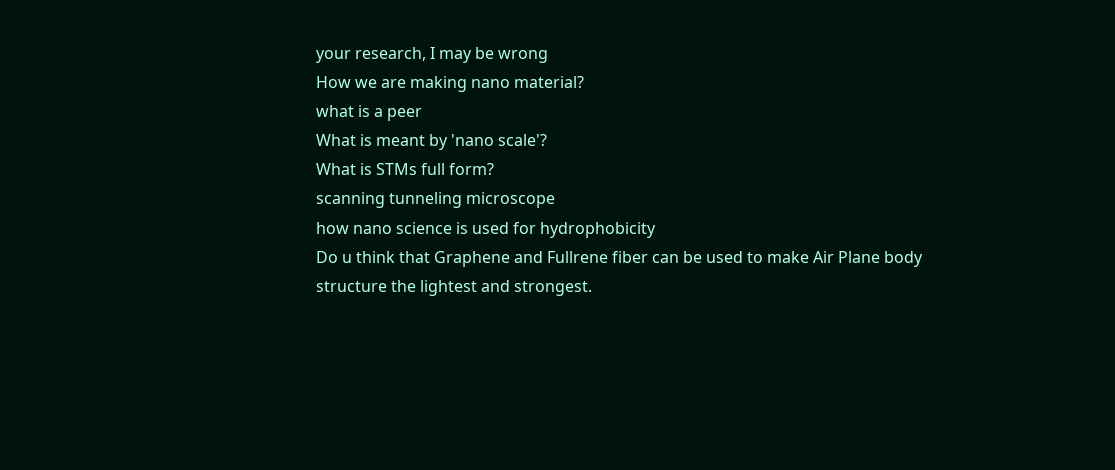your research, I may be wrong
How we are making nano material?
what is a peer
What is meant by 'nano scale'?
What is STMs full form?
scanning tunneling microscope
how nano science is used for hydrophobicity
Do u think that Graphene and Fullrene fiber can be used to make Air Plane body structure the lightest and strongest.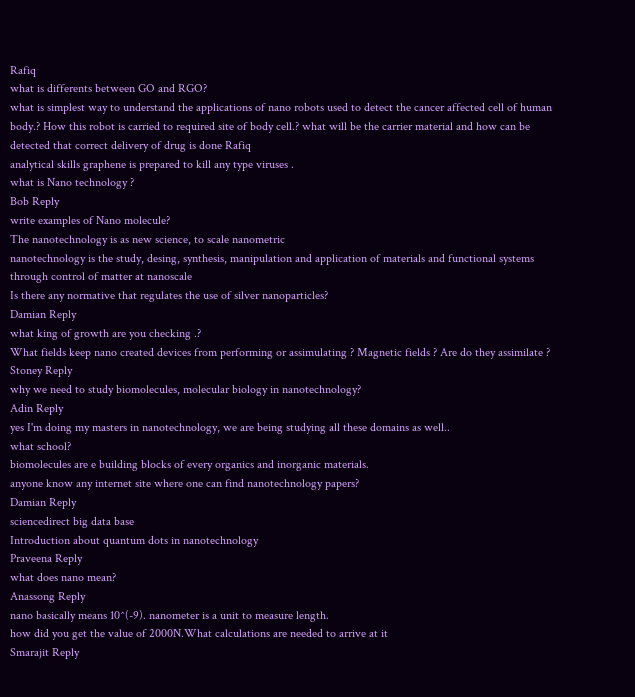Rafiq
what is differents between GO and RGO?
what is simplest way to understand the applications of nano robots used to detect the cancer affected cell of human body.? How this robot is carried to required site of body cell.? what will be the carrier material and how can be detected that correct delivery of drug is done Rafiq
analytical skills graphene is prepared to kill any type viruses .
what is Nano technology ?
Bob Reply
write examples of Nano molecule?
The nanotechnology is as new science, to scale nanometric
nanotechnology is the study, desing, synthesis, manipulation and application of materials and functional systems through control of matter at nanoscale
Is there any normative that regulates the use of silver nanoparticles?
Damian Reply
what king of growth are you checking .?
What fields keep nano created devices from performing or assimulating ? Magnetic fields ? Are do they assimilate ?
Stoney Reply
why we need to study biomolecules, molecular biology in nanotechnology?
Adin Reply
yes I'm doing my masters in nanotechnology, we are being studying all these domains as well..
what school?
biomolecules are e building blocks of every organics and inorganic materials.
anyone know any internet site where one can find nanotechnology papers?
Damian Reply
sciencedirect big data base
Introduction about quantum dots in nanotechnology
Praveena Reply
what does nano mean?
Anassong Reply
nano basically means 10^(-9). nanometer is a unit to measure length.
how did you get the value of 2000N.What calculations are needed to arrive at it
Smarajit Reply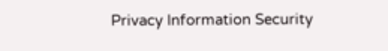Privacy Information Security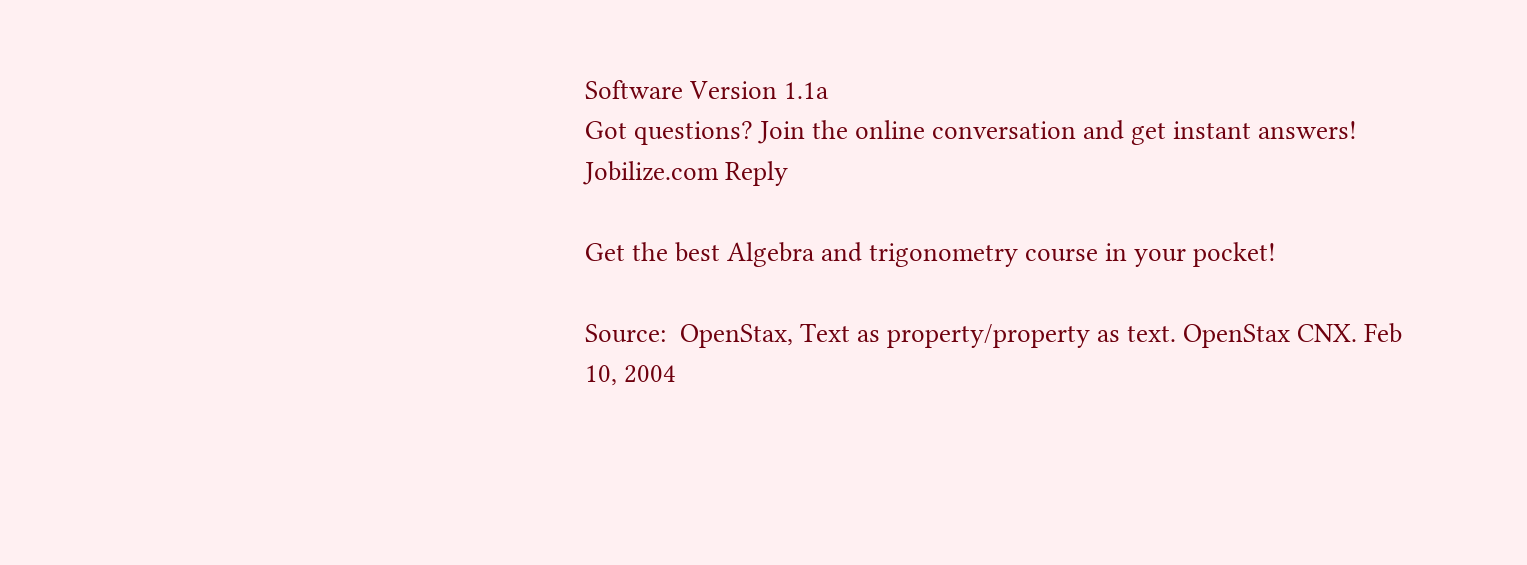Software Version 1.1a
Got questions? Join the online conversation and get instant answers!
Jobilize.com Reply

Get the best Algebra and trigonometry course in your pocket!

Source:  OpenStax, Text as property/property as text. OpenStax CNX. Feb 10, 2004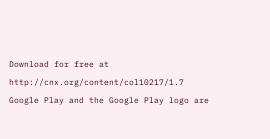Download for free at http://cnx.org/content/col10217/1.7
Google Play and the Google Play logo are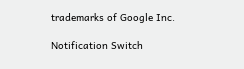trademarks of Google Inc.

Notification Switch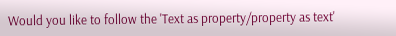Would you like to follow the 'Text as property/property as text'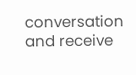conversation and receive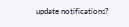update notifications?